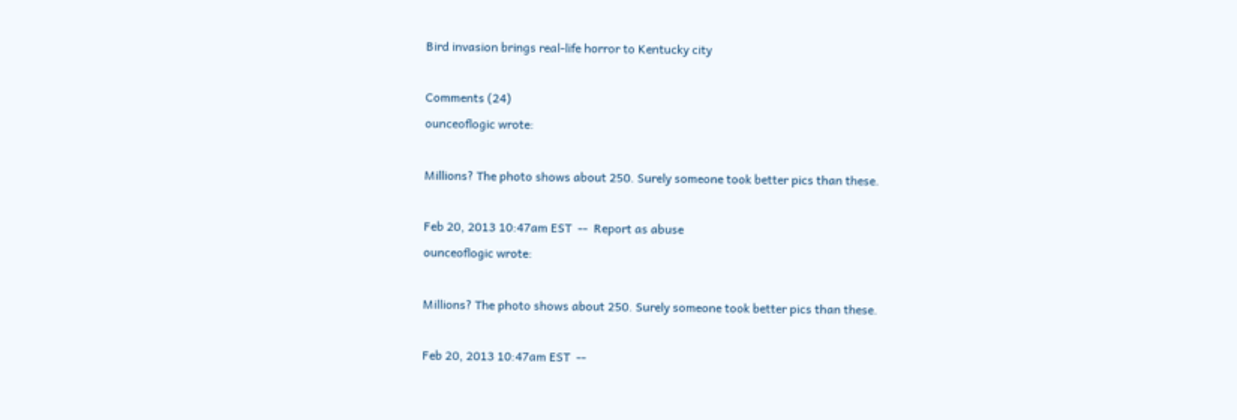Bird invasion brings real-life horror to Kentucky city

Comments (24)
ounceoflogic wrote:

Millions? The photo shows about 250. Surely someone took better pics than these.

Feb 20, 2013 10:47am EST  --  Report as abuse
ounceoflogic wrote:

Millions? The photo shows about 250. Surely someone took better pics than these.

Feb 20, 2013 10:47am EST  --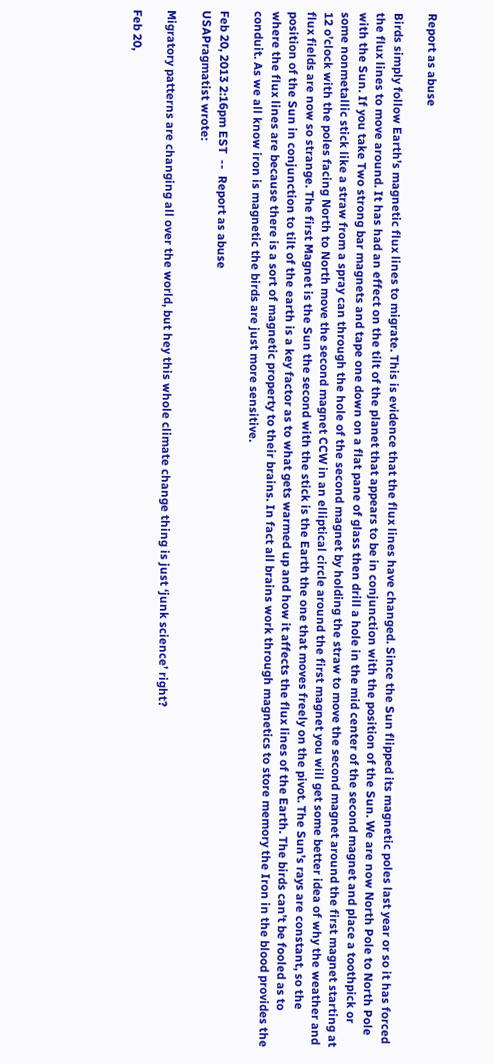Report as abuse

Birds simply follow Earth’s magnetic flux lines to migrate. This is evidence that the flux lines have changed. Since the Sun flipped its magnetic poles last year or so it has forced the flux lines to move around. It has had an effect on the tilt of the planet that appears to be in conjunction with the position of the Sun. We are now North Pole to North Pole with the Sun. If you take Two strong bar magnets and tape one down on a flat pane of glass then drill a hole in the mid center of the second magnet and place a toothpick or some nonmetallic stick like a straw from a spray can through the hole of the second magnet by holding the straw to move the second magnet around the first magnet starting at 12 o’clock with the poles facing North to North move the second magnet CCW in an elliptical circle around the first magnet you will get some better idea of why the weather and flux fields are now so strange. The first Magnet is the Sun the second with the stick is the Earth the one that moves freely on the pivot. The Sun’s rays are constant, so the position of the Sun in conjunction to tilt of the earth is a key factor as to what gets warmed up and how it affects the flux lines of the Earth. The birds can’t be fooled as to where the flux lines are because there is a sort of magnetic property to their brains. In fact all brains work through magnetics to store memory the Iron in the blood provides the conduit. As we all know iron is magnetic the birds are just more sensitive.

Feb 20, 2013 2:16pm EST  --  Report as abuse
USAPragmatist wrote:

Migratory patterns are changing all over the world, but hey this whole climate change thing is just ‘junk science’ right?

Feb 20,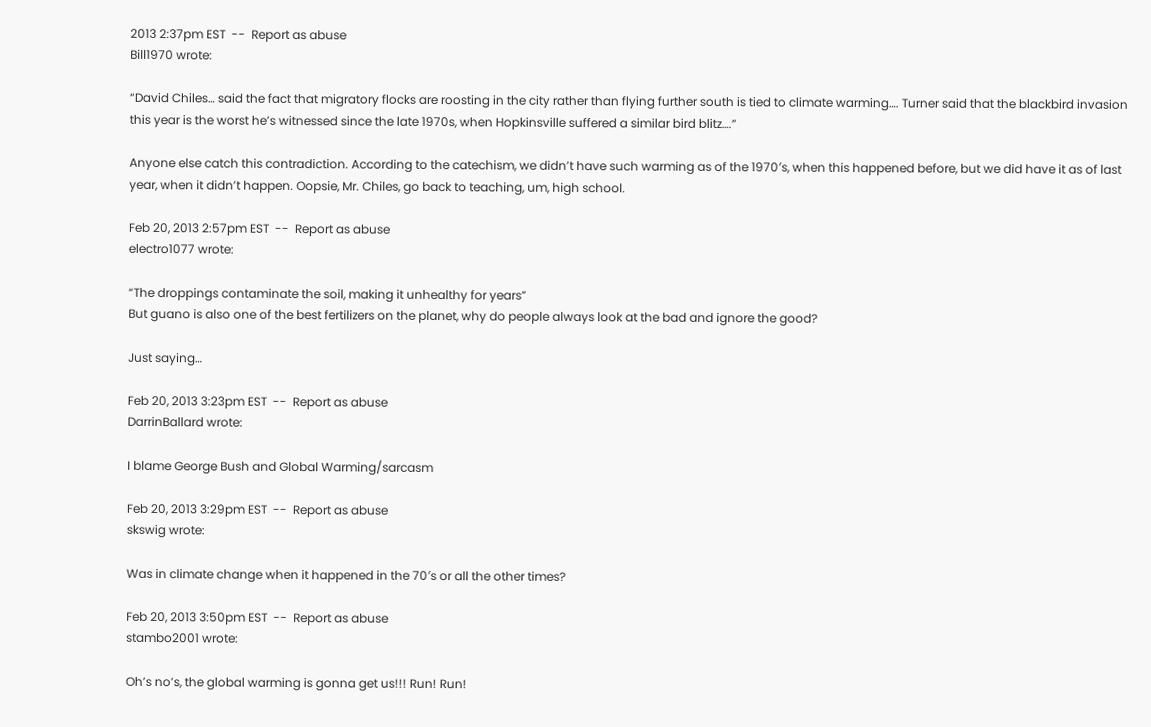2013 2:37pm EST  --  Report as abuse
Bill1970 wrote:

“David Chiles… said the fact that migratory flocks are roosting in the city rather than flying further south is tied to climate warming…. Turner said that the blackbird invasion this year is the worst he’s witnessed since the late 1970s, when Hopkinsville suffered a similar bird blitz….”

Anyone else catch this contradiction. According to the catechism, we didn’t have such warming as of the 1970′s, when this happened before, but we did have it as of last year, when it didn’t happen. Oopsie, Mr. Chiles, go back to teaching, um, high school.

Feb 20, 2013 2:57pm EST  --  Report as abuse
electro1077 wrote:

“The droppings contaminate the soil, making it unhealthy for years”
But guano is also one of the best fertilizers on the planet, why do people always look at the bad and ignore the good?

Just saying…

Feb 20, 2013 3:23pm EST  --  Report as abuse
DarrinBallard wrote:

I blame George Bush and Global Warming/sarcasm

Feb 20, 2013 3:29pm EST  --  Report as abuse
skswig wrote:

Was in climate change when it happened in the 70′s or all the other times?

Feb 20, 2013 3:50pm EST  --  Report as abuse
stambo2001 wrote:

Oh’s no’s, the global warming is gonna get us!!! Run! Run!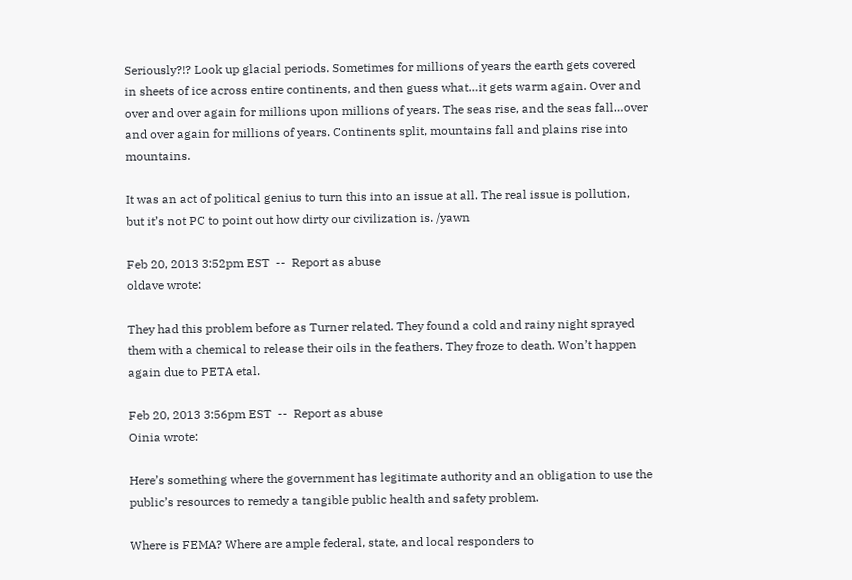Seriously?!? Look up glacial periods. Sometimes for millions of years the earth gets covered in sheets of ice across entire continents, and then guess what…it gets warm again. Over and over and over again for millions upon millions of years. The seas rise, and the seas fall…over and over again for millions of years. Continents split, mountains fall and plains rise into mountains.

It was an act of political genius to turn this into an issue at all. The real issue is pollution, but it’s not PC to point out how dirty our civilization is. /yawn

Feb 20, 2013 3:52pm EST  --  Report as abuse
oldave wrote:

They had this problem before as Turner related. They found a cold and rainy night sprayed them with a chemical to release their oils in the feathers. They froze to death. Won’t happen again due to PETA etal.

Feb 20, 2013 3:56pm EST  --  Report as abuse
Oinia wrote:

Here’s something where the government has legitimate authority and an obligation to use the public’s resources to remedy a tangible public health and safety problem.

Where is FEMA? Where are ample federal, state, and local responders to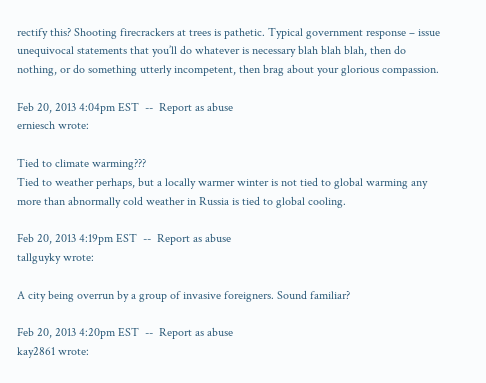rectify this? Shooting firecrackers at trees is pathetic. Typical government response – issue unequivocal statements that you’ll do whatever is necessary blah blah blah, then do nothing, or do something utterly incompetent, then brag about your glorious compassion.

Feb 20, 2013 4:04pm EST  --  Report as abuse
erniesch wrote:

Tied to climate warming???
Tied to weather perhaps, but a locally warmer winter is not tied to global warming any more than abnormally cold weather in Russia is tied to global cooling.

Feb 20, 2013 4:19pm EST  --  Report as abuse
tallguyky wrote:

A city being overrun by a group of invasive foreigners. Sound familiar?

Feb 20, 2013 4:20pm EST  --  Report as abuse
kay2861 wrote: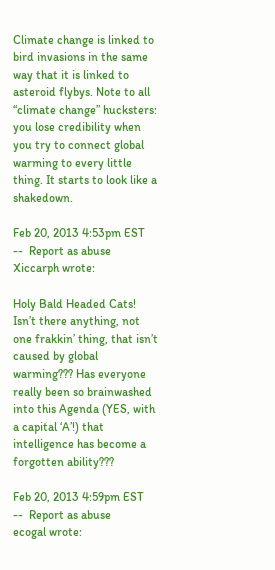Climate change is linked to bird invasions in the same way that it is linked to asteroid flybys. Note to all “climate change” hucksters: you lose credibility when you try to connect global warming to every little thing. It starts to look like a shakedown.

Feb 20, 2013 4:53pm EST  --  Report as abuse
Xiccarph wrote:

Holy Bald Headed Cats! Isn’t there anything, not one frakkin’ thing, that isn’t caused by global warming??? Has everyone really been so brainwashed into this Agenda (YES, with a capital ‘A’!) that intelligence has become a forgotten ability???

Feb 20, 2013 4:59pm EST  --  Report as abuse
ecogal wrote: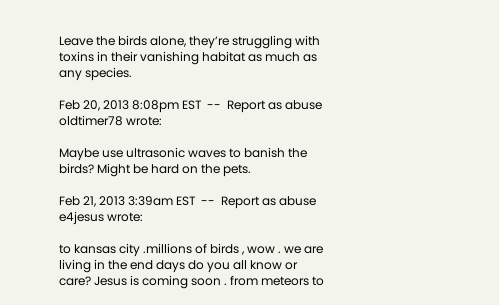Leave the birds alone, they’re struggling with toxins in their vanishing habitat as much as any species.

Feb 20, 2013 8:08pm EST  --  Report as abuse
oldtimer78 wrote:

Maybe use ultrasonic waves to banish the birds? Might be hard on the pets.

Feb 21, 2013 3:39am EST  --  Report as abuse
e4jesus wrote:

to kansas city .millions of birds , wow . we are living in the end days do you all know or care? Jesus is coming soon . from meteors to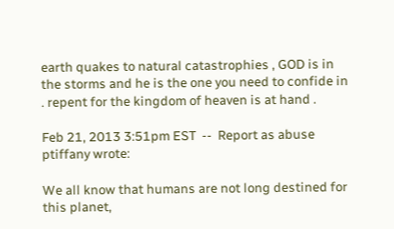earth quakes to natural catastrophies , GOD is in the storms and he is the one you need to confide in . repent for the kingdom of heaven is at hand .

Feb 21, 2013 3:51pm EST  --  Report as abuse
ptiffany wrote:

We all know that humans are not long destined for this planet,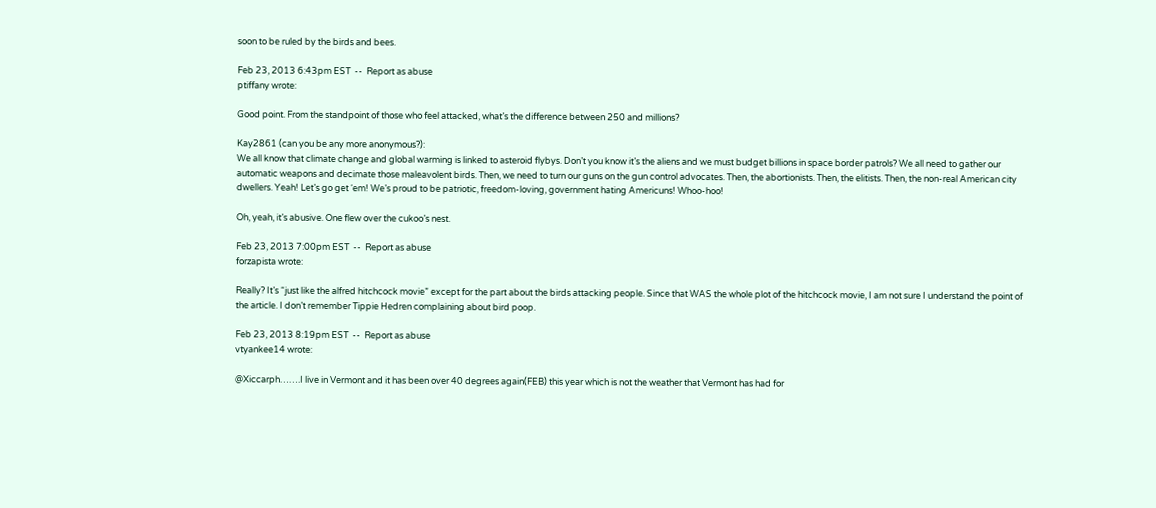soon to be ruled by the birds and bees.

Feb 23, 2013 6:43pm EST  --  Report as abuse
ptiffany wrote:

Good point. From the standpoint of those who feel attacked, what’s the difference between 250 and millions?

Kay2861 (can you be any more anonymous?):
We all know that climate change and global warming is linked to asteroid flybys. Don’t you know it’s the aliens and we must budget billions in space border patrols? We all need to gather our automatic weapons and decimate those maleavolent birds. Then, we need to turn our guns on the gun control advocates. Then, the abortionists. Then, the elitists. Then, the non-real American city dwellers. Yeah! Let’s go get ‘em! We’s proud to be patriotic, freedom-loving, government hating Americuns! Whoo-hoo!

Oh, yeah, it’s abusive. One flew over the cukoo’s nest.

Feb 23, 2013 7:00pm EST  --  Report as abuse
forzapista wrote:

Really? It’s “just like the alfred hitchcock movie” except for the part about the birds attacking people. Since that WAS the whole plot of the hitchcock movie, I am not sure I understand the point of the article. I don’t remember Tippie Hedren complaining about bird poop.

Feb 23, 2013 8:19pm EST  --  Report as abuse
vtyankee14 wrote:

@Xiccarph…….I live in Vermont and it has been over 40 degrees again(FEB) this year which is not the weather that Vermont has had for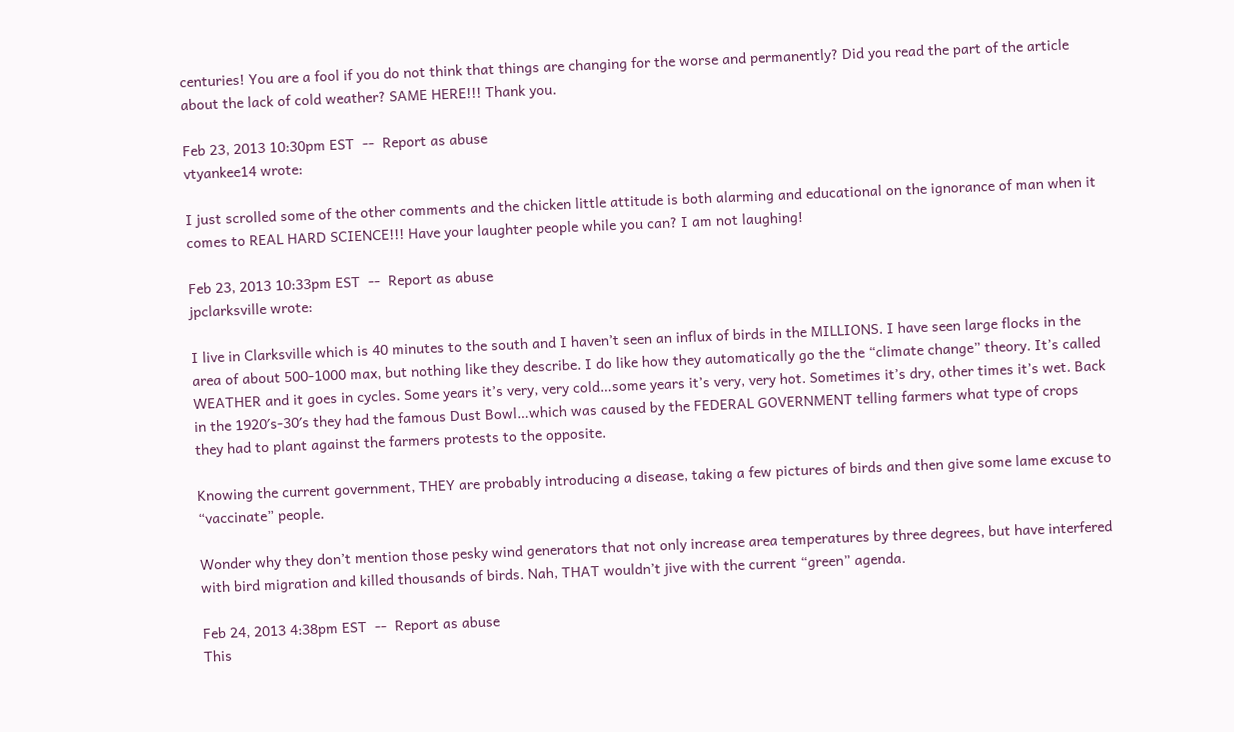centuries! You are a fool if you do not think that things are changing for the worse and permanently? Did you read the part of the article about the lack of cold weather? SAME HERE!!! Thank you.

Feb 23, 2013 10:30pm EST  --  Report as abuse
vtyankee14 wrote:

I just scrolled some of the other comments and the chicken little attitude is both alarming and educational on the ignorance of man when it comes to REAL HARD SCIENCE!!! Have your laughter people while you can? I am not laughing!

Feb 23, 2013 10:33pm EST  --  Report as abuse
jpclarksville wrote:

I live in Clarksville which is 40 minutes to the south and I haven’t seen an influx of birds in the MILLIONS. I have seen large flocks in the area of about 500-1000 max, but nothing like they describe. I do like how they automatically go the the “climate change” theory. It’s called WEATHER and it goes in cycles. Some years it’s very, very cold…some years it’s very, very hot. Sometimes it’s dry, other times it’s wet. Back in the 1920′s-30′s they had the famous Dust Bowl…which was caused by the FEDERAL GOVERNMENT telling farmers what type of crops they had to plant against the farmers protests to the opposite.

Knowing the current government, THEY are probably introducing a disease, taking a few pictures of birds and then give some lame excuse to “vaccinate” people.

Wonder why they don’t mention those pesky wind generators that not only increase area temperatures by three degrees, but have interfered with bird migration and killed thousands of birds. Nah, THAT wouldn’t jive with the current “green” agenda.

Feb 24, 2013 4:38pm EST  --  Report as abuse
This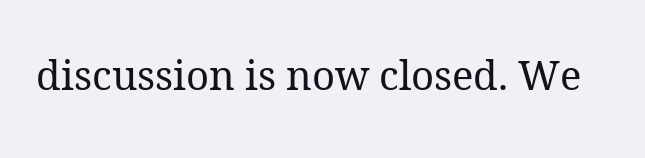discussion is now closed. We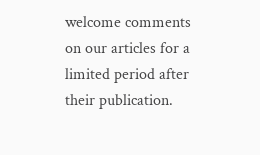welcome comments on our articles for a limited period after their publication.